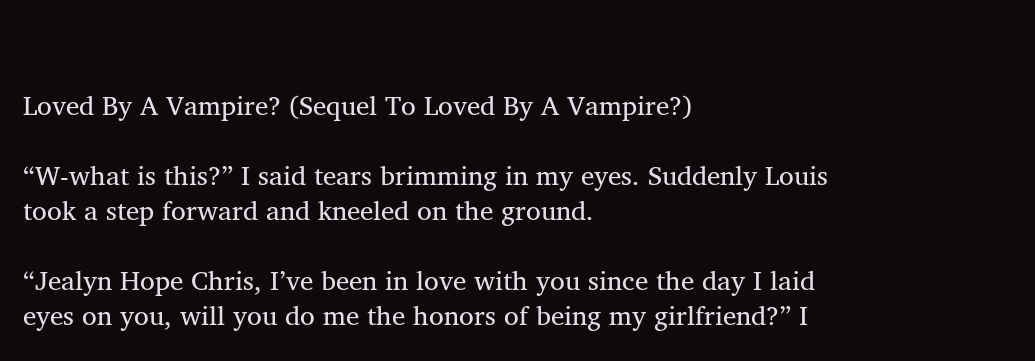Loved By A Vampire? (Sequel To Loved By A Vampire?)

“W-what is this?” I said tears brimming in my eyes. Suddenly Louis took a step forward and kneeled on the ground.

“Jealyn Hope Chris, I’ve been in love with you since the day I laid eyes on you, will you do me the honors of being my girlfriend?” I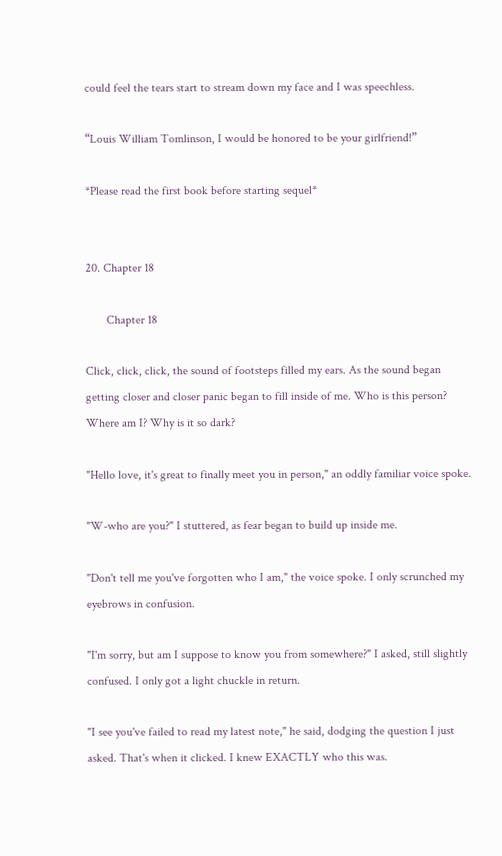could feel the tears start to stream down my face and I was speechless.

“Louis William Tomlinson, I would be honored to be your girlfriend!”

*Please read the first book before starting sequel*


20. Chapter 18

       Chapter 18

Click, click, click, the sound of footsteps filled my ears. As the sound began getting closer and closer panic began to fill inside of me. Who is this person? Where am I? Why is it so dark?

"Hello love, it's great to finally meet you in person," an oddly familiar voice spoke.

"W-who are you?" I stuttered, as fear began to build up inside me.

"Don't tell me you've forgotten who I am," the voice spoke. I only scrunched my eyebrows in confusion.

"I'm sorry, but am I suppose to know you from somewhere?" I asked, still slightly confused. I only got a light chuckle in return.

"I see you've failed to read my latest note," he said, dodging the question I just asked. That's when it clicked. I knew EXACTLY who this was.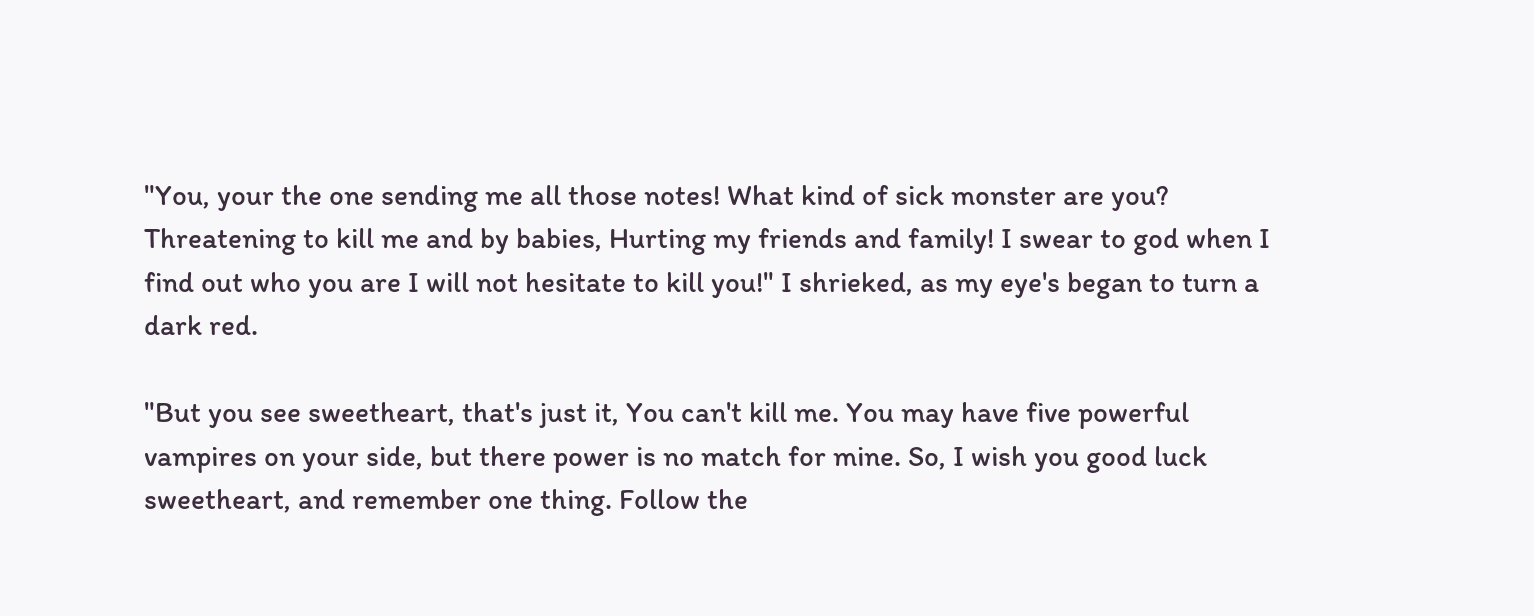"You, your the one sending me all those notes! What kind of sick monster are you? Threatening to kill me and by babies, Hurting my friends and family! I swear to god when I find out who you are I will not hesitate to kill you!" I shrieked, as my eye's began to turn a dark red.

"But you see sweetheart, that's just it, You can't kill me. You may have five powerful vampires on your side, but there power is no match for mine. So, I wish you good luck sweetheart, and remember one thing. Follow the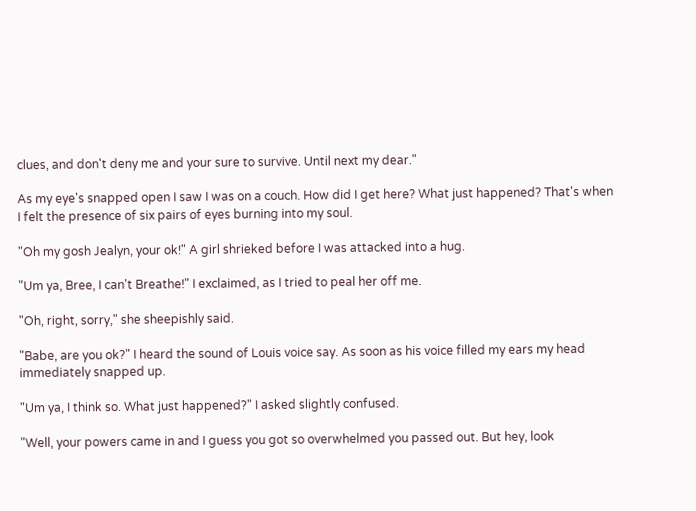clues, and don't deny me and your sure to survive. Until next my dear."

As my eye's snapped open I saw I was on a couch. How did I get here? What just happened? That's when I felt the presence of six pairs of eyes burning into my soul.

"Oh my gosh Jealyn, your ok!" A girl shrieked before I was attacked into a hug.

"Um ya, Bree, I can't Breathe!" I exclaimed, as I tried to peal her off me.

"Oh, right, sorry," she sheepishly said.

"Babe, are you ok?" I heard the sound of Louis voice say. As soon as his voice filled my ears my head immediately snapped up.

"Um ya, I think so. What just happened?" I asked slightly confused.

"Well, your powers came in and I guess you got so overwhelmed you passed out. But hey, look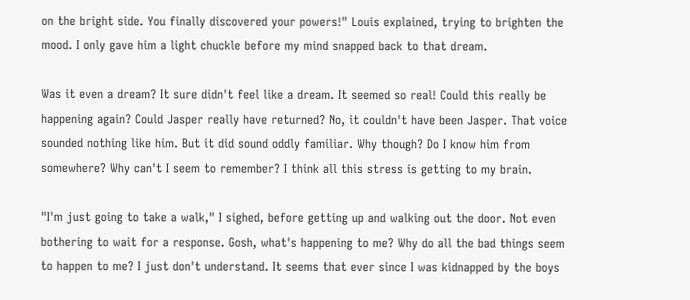on the bright side. You finally discovered your powers!" Louis explained, trying to brighten the mood. I only gave him a light chuckle before my mind snapped back to that dream.

Was it even a dream? It sure didn't feel like a dream. It seemed so real! Could this really be happening again? Could Jasper really have returned? No, it couldn't have been Jasper. That voice sounded nothing like him. But it did sound oddly familiar. Why though? Do I know him from somewhere? Why can't I seem to remember? I think all this stress is getting to my brain.

"I'm just going to take a walk," I sighed, before getting up and walking out the door. Not even bothering to wait for a response. Gosh, what's happening to me? Why do all the bad things seem to happen to me? I just don't understand. It seems that ever since I was kidnapped by the boys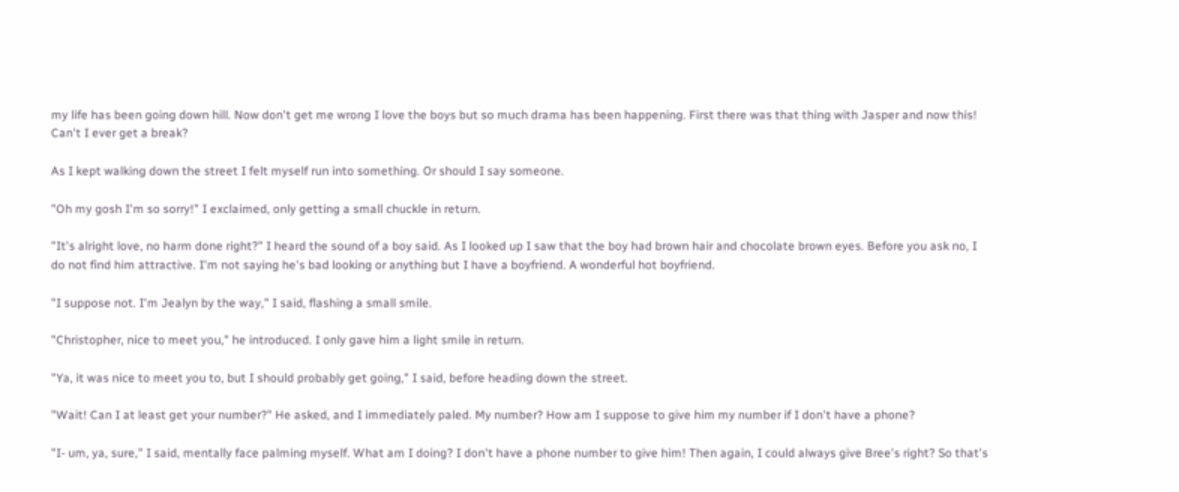my life has been going down hill. Now don't get me wrong I love the boys but so much drama has been happening. First there was that thing with Jasper and now this! Can't I ever get a break?

As I kept walking down the street I felt myself run into something. Or should I say someone.

"Oh my gosh I'm so sorry!" I exclaimed, only getting a small chuckle in return.

"It's alright love, no harm done right?" I heard the sound of a boy said. As I looked up I saw that the boy had brown hair and chocolate brown eyes. Before you ask no, I do not find him attractive. I'm not saying he's bad looking or anything but I have a boyfriend. A wonderful hot boyfriend.

"I suppose not. I'm Jealyn by the way," I said, flashing a small smile.

"Christopher, nice to meet you," he introduced. I only gave him a light smile in return.

"Ya, it was nice to meet you to, but I should probably get going," I said, before heading down the street.

"Wait! Can I at least get your number?" He asked, and I immediately paled. My number? How am I suppose to give him my number if I don't have a phone?

"I- um, ya, sure," I said, mentally face palming myself. What am I doing? I don't have a phone number to give him! Then again, I could always give Bree's right? So that's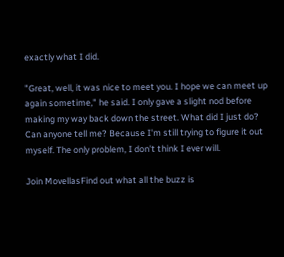exactly what I did.

"Great, well, it was nice to meet you. I hope we can meet up again sometime," he said. I only gave a slight nod before making my way back down the street. What did I just do? Can anyone tell me? Because I'm still trying to figure it out myself. The only problem, I don't think I ever will.

Join MovellasFind out what all the buzz is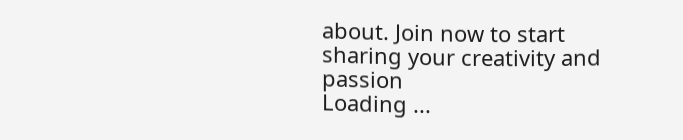about. Join now to start sharing your creativity and passion
Loading ...